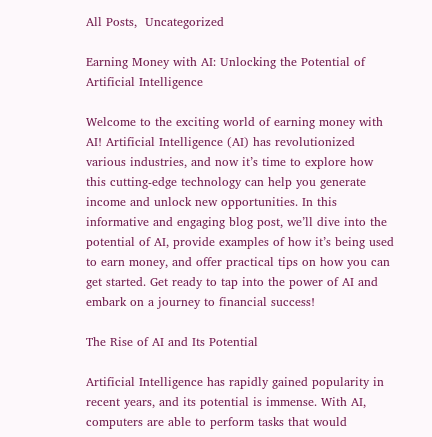All Posts,  Uncategorized

Earning Money with AI: Unlocking the Potential of Artificial Intelligence

Welcome to the exciting world of earning money with AI! Artificial Intelligence (AI) has revolutionized various industries, and now it’s time to explore how this cutting-edge technology can help you generate income and unlock new opportunities. In this informative and engaging blog post, we’ll dive into the potential of AI, provide examples of how it’s being used to earn money, and offer practical tips on how you can get started. Get ready to tap into the power of AI and embark on a journey to financial success!

The Rise of AI and Its Potential

Artificial Intelligence has rapidly gained popularity in recent years, and its potential is immense. With AI, computers are able to perform tasks that would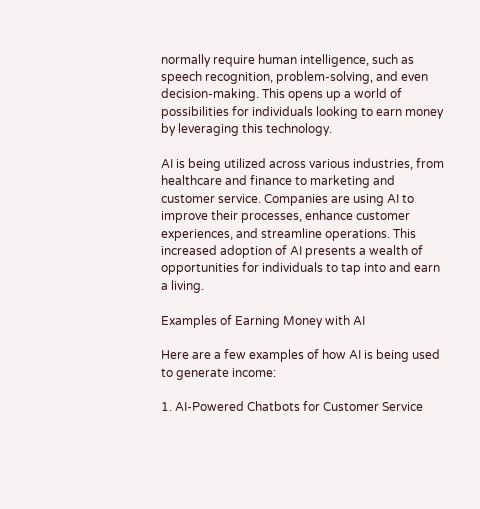normally require human intelligence, such as speech recognition, problem-solving, and even decision-making. This opens up a world of possibilities for individuals looking to earn money by leveraging this technology.

AI is being utilized across various industries, from healthcare and finance to marketing and customer service. Companies are using AI to improve their processes, enhance customer experiences, and streamline operations. This increased adoption of AI presents a wealth of opportunities for individuals to tap into and earn a living.

Examples of Earning Money with AI

Here are a few examples of how AI is being used to generate income:

1. AI-Powered Chatbots for Customer Service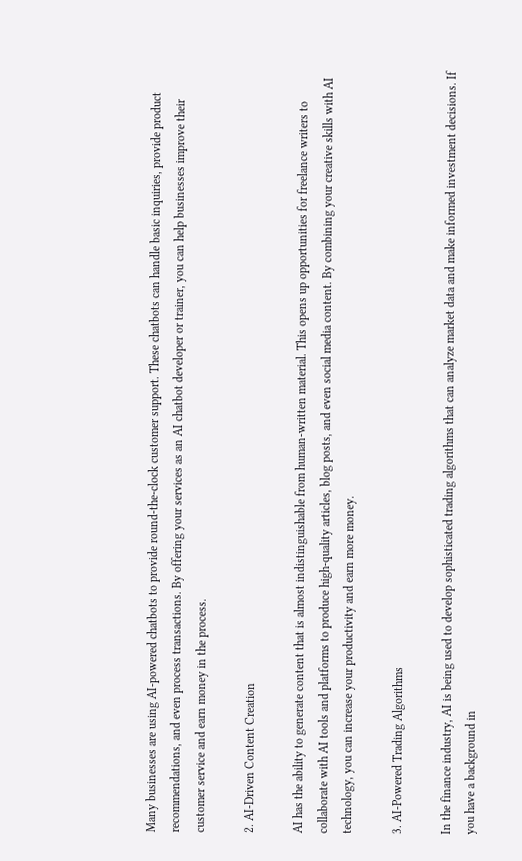Many businesses are using AI-powered chatbots to provide round-the-clock customer support. These chatbots can handle basic inquiries, provide product recommendations, and even process transactions. By offering your services as an AI chatbot developer or trainer, you can help businesses improve their customer service and earn money in the process.

2. AI-Driven Content Creation

AI has the ability to generate content that is almost indistinguishable from human-written material. This opens up opportunities for freelance writers to collaborate with AI tools and platforms to produce high-quality articles, blog posts, and even social media content. By combining your creative skills with AI technology, you can increase your productivity and earn more money.

3. AI-Powered Trading Algorithms

In the finance industry, AI is being used to develop sophisticated trading algorithms that can analyze market data and make informed investment decisions. If you have a background in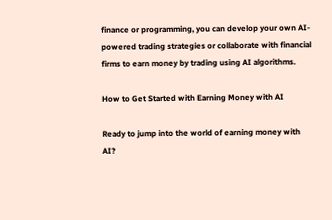finance or programming, you can develop your own AI-powered trading strategies or collaborate with financial firms to earn money by trading using AI algorithms.

How to Get Started with Earning Money with AI

Ready to jump into the world of earning money with AI?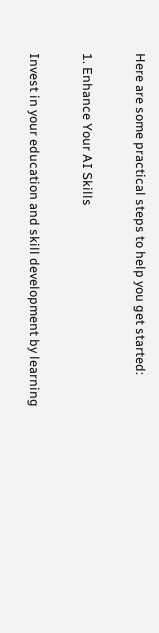Here are some practical steps to help you get started:

1. Enhance Your AI Skills

Invest in your education and skill development by learning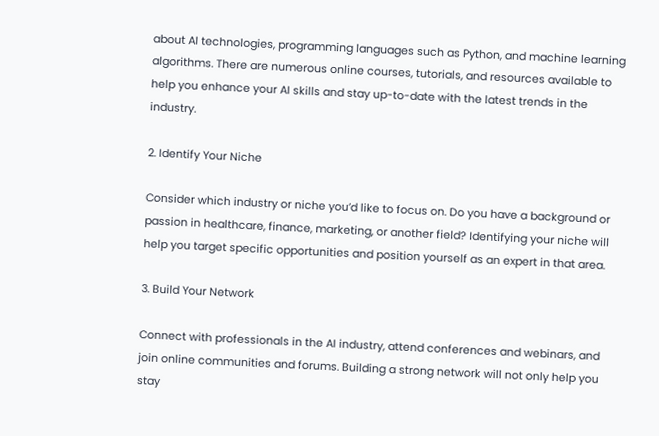about AI technologies, programming languages such as Python, and machine learning algorithms. There are numerous online courses, tutorials, and resources available to help you enhance your AI skills and stay up-to-date with the latest trends in the industry.

2. Identify Your Niche

Consider which industry or niche you’d like to focus on. Do you have a background or passion in healthcare, finance, marketing, or another field? Identifying your niche will help you target specific opportunities and position yourself as an expert in that area.

3. Build Your Network

Connect with professionals in the AI industry, attend conferences and webinars, and join online communities and forums. Building a strong network will not only help you stay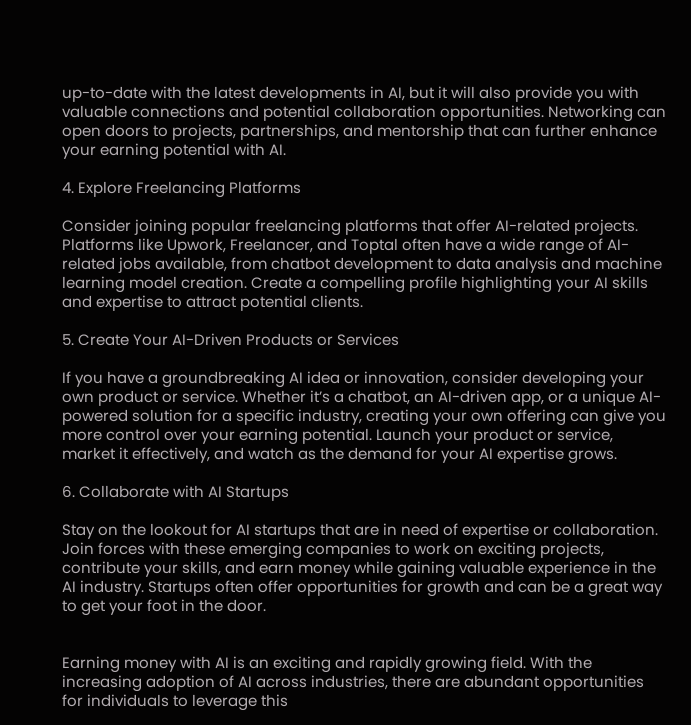up-to-date with the latest developments in AI, but it will also provide you with valuable connections and potential collaboration opportunities. Networking can open doors to projects, partnerships, and mentorship that can further enhance your earning potential with AI.

4. Explore Freelancing Platforms

Consider joining popular freelancing platforms that offer AI-related projects. Platforms like Upwork, Freelancer, and Toptal often have a wide range of AI-related jobs available, from chatbot development to data analysis and machine learning model creation. Create a compelling profile highlighting your AI skills and expertise to attract potential clients.

5. Create Your AI-Driven Products or Services

If you have a groundbreaking AI idea or innovation, consider developing your own product or service. Whether it’s a chatbot, an AI-driven app, or a unique AI-powered solution for a specific industry, creating your own offering can give you more control over your earning potential. Launch your product or service, market it effectively, and watch as the demand for your AI expertise grows.

6. Collaborate with AI Startups

Stay on the lookout for AI startups that are in need of expertise or collaboration. Join forces with these emerging companies to work on exciting projects, contribute your skills, and earn money while gaining valuable experience in the AI industry. Startups often offer opportunities for growth and can be a great way to get your foot in the door.


Earning money with AI is an exciting and rapidly growing field. With the increasing adoption of AI across industries, there are abundant opportunities for individuals to leverage this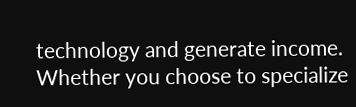technology and generate income. Whether you choose to specialize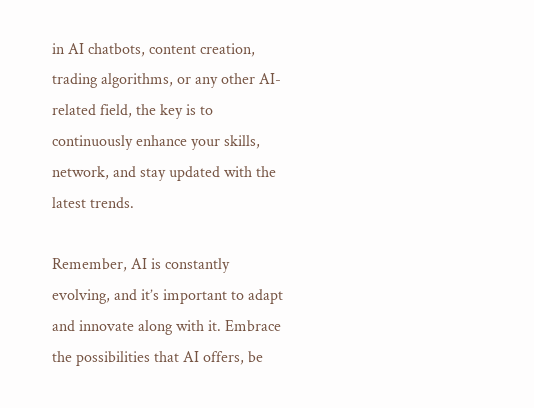in AI chatbots, content creation, trading algorithms, or any other AI-related field, the key is to continuously enhance your skills, network, and stay updated with the latest trends.

Remember, AI is constantly evolving, and it’s important to adapt and innovate along with it. Embrace the possibilities that AI offers, be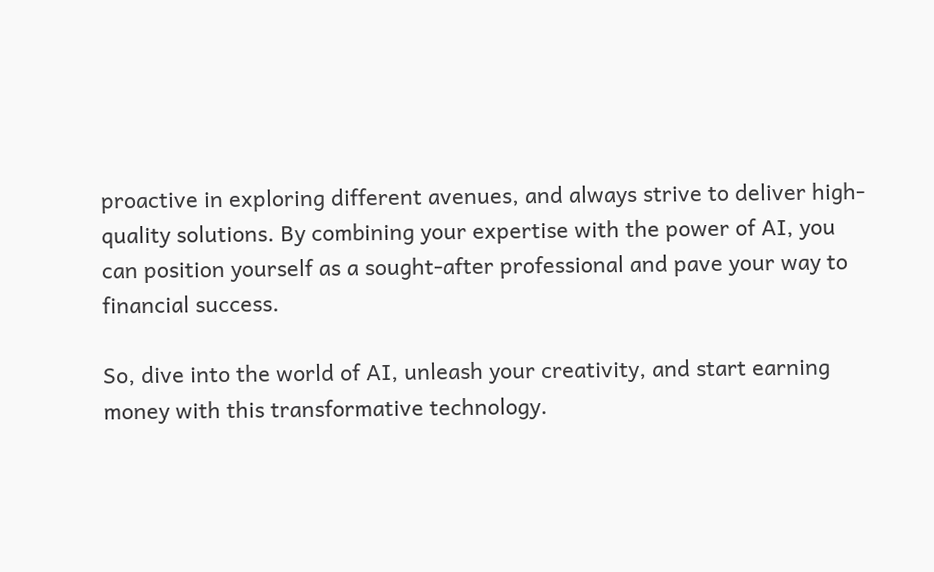proactive in exploring different avenues, and always strive to deliver high-quality solutions. By combining your expertise with the power of AI, you can position yourself as a sought-after professional and pave your way to financial success.

So, dive into the world of AI, unleash your creativity, and start earning money with this transformative technology.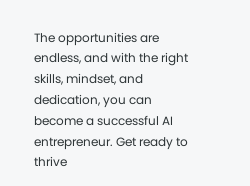The opportunities are endless, and with the right skills, mindset, and dedication, you can become a successful AI entrepreneur. Get ready to thrive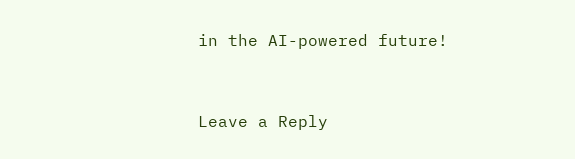in the AI-powered future!


Leave a Reply